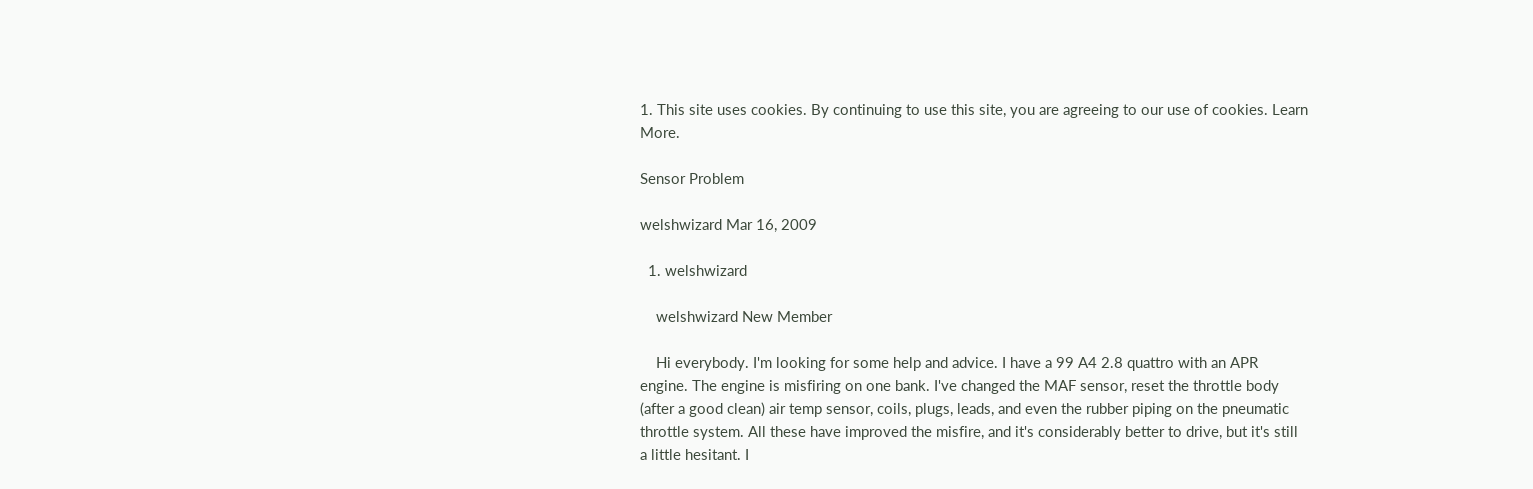1. This site uses cookies. By continuing to use this site, you are agreeing to our use of cookies. Learn More.

Sensor Problem

welshwizard Mar 16, 2009

  1. welshwizard

    welshwizard New Member

    Hi everybody. I'm looking for some help and advice. I have a 99 A4 2.8 quattro with an APR engine. The engine is misfiring on one bank. I've changed the MAF sensor, reset the throttle body (after a good clean) air temp sensor, coils, plugs, leads, and even the rubber piping on the pneumatic throttle system. All these have improved the misfire, and it's considerably better to drive, but it's still a little hesitant. I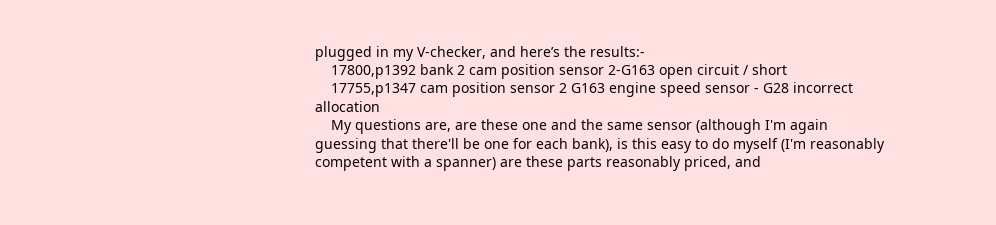plugged in my V-checker, and here’s the results:-
    17800,p1392 bank 2 cam position sensor 2-G163 open circuit / short
    17755,p1347 cam position sensor 2 G163 engine speed sensor - G28 incorrect allocation
    My questions are, are these one and the same sensor (although I'm again guessing that there'll be one for each bank), is this easy to do myself (I'm reasonably competent with a spanner) are these parts reasonably priced, and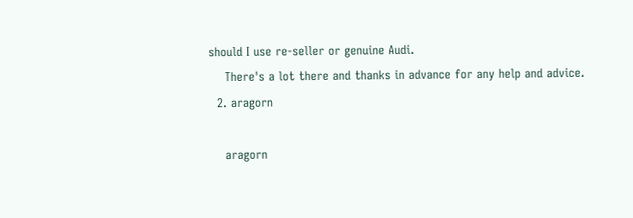should I use re-seller or genuine Audi.
    There's a lot there and thanks in advance for any help and advice.
  2. aragorn

    aragorn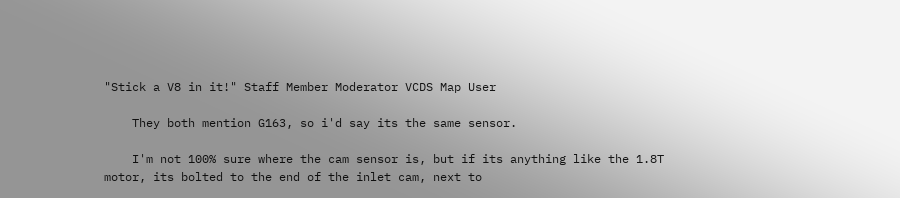"Stick a V8 in it!" Staff Member Moderator VCDS Map User

    They both mention G163, so i'd say its the same sensor.

    I'm not 100% sure where the cam sensor is, but if its anything like the 1.8T motor, its bolted to the end of the inlet cam, next to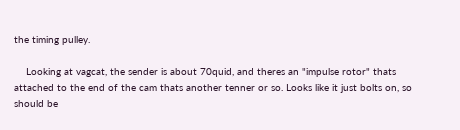the timing pulley.

    Looking at vagcat, the sender is about 70quid, and theres an "impulse rotor" thats attached to the end of the cam thats another tenner or so. Looks like it just bolts on, so should be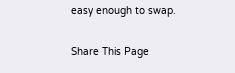easy enough to swap.

Share This Page